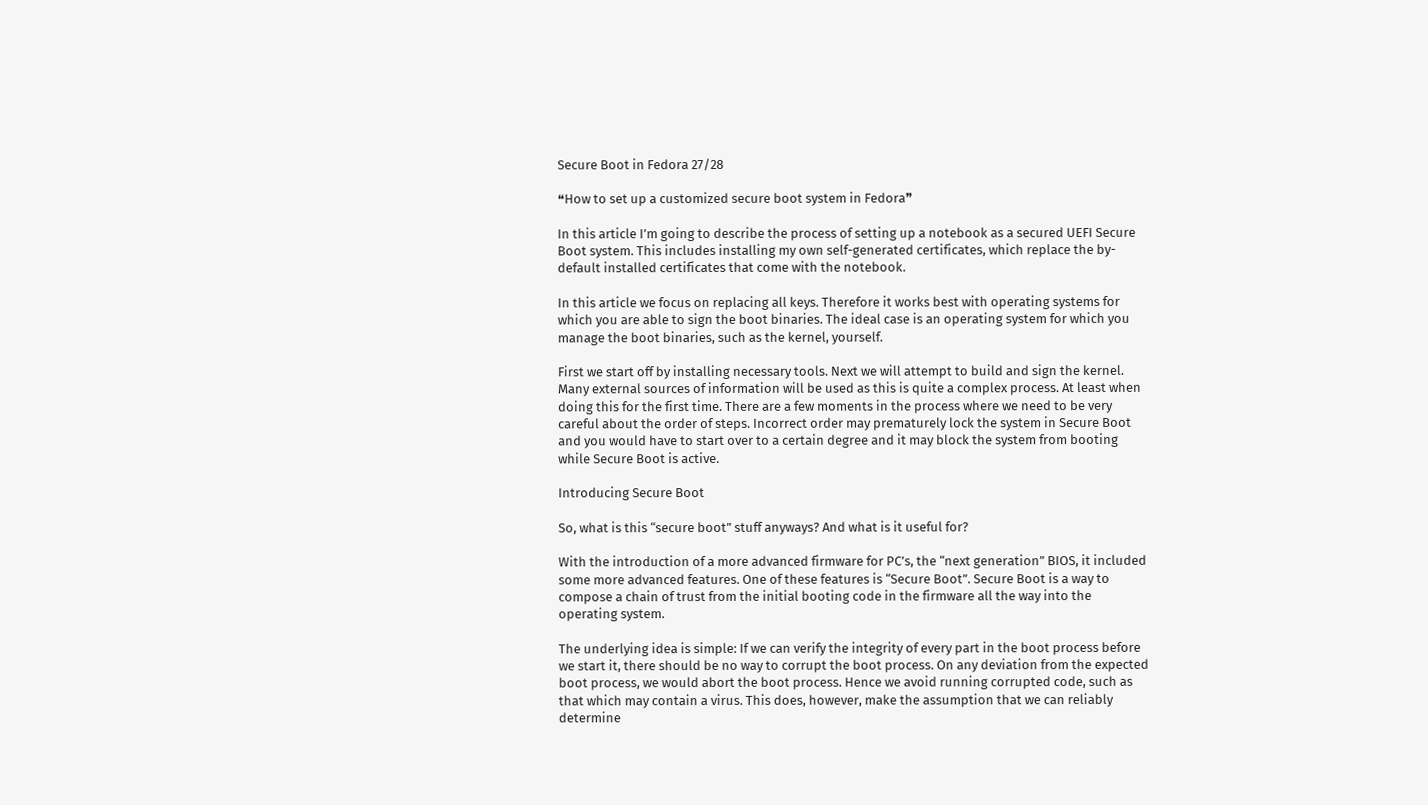Secure Boot in Fedora 27/28

❝How to set up a customized secure boot system in Fedora❞

In this article I’m going to describe the process of setting up a notebook as a secured UEFI Secure Boot system. This includes installing my own self-generated certificates, which replace the by-default installed certificates that come with the notebook.

In this article we focus on replacing all keys. Therefore it works best with operating systems for which you are able to sign the boot binaries. The ideal case is an operating system for which you manage the boot binaries, such as the kernel, yourself.

First we start off by installing necessary tools. Next we will attempt to build and sign the kernel. Many external sources of information will be used as this is quite a complex process. At least when doing this for the first time. There are a few moments in the process where we need to be very careful about the order of steps. Incorrect order may prematurely lock the system in Secure Boot and you would have to start over to a certain degree and it may block the system from booting while Secure Boot is active.

Introducing Secure Boot

So, what is this “secure boot” stuff anyways? And what is it useful for?

With the introduction of a more advanced firmware for PC’s, the “next generation” BIOS, it included some more advanced features. One of these features is “Secure Boot”. Secure Boot is a way to compose a chain of trust from the initial booting code in the firmware all the way into the operating system.

The underlying idea is simple: If we can verify the integrity of every part in the boot process before we start it, there should be no way to corrupt the boot process. On any deviation from the expected boot process, we would abort the boot process. Hence we avoid running corrupted code, such as that which may contain a virus. This does, however, make the assumption that we can reliably determine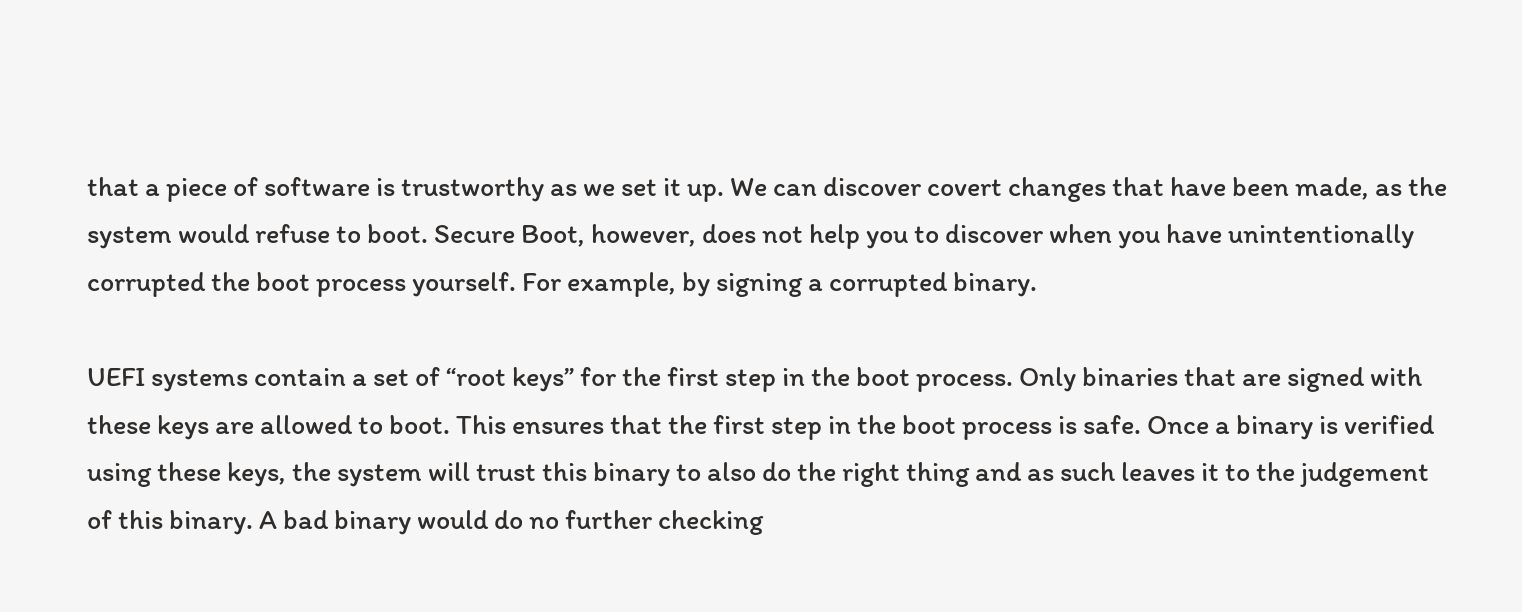that a piece of software is trustworthy as we set it up. We can discover covert changes that have been made, as the system would refuse to boot. Secure Boot, however, does not help you to discover when you have unintentionally corrupted the boot process yourself. For example, by signing a corrupted binary.

UEFI systems contain a set of “root keys” for the first step in the boot process. Only binaries that are signed with these keys are allowed to boot. This ensures that the first step in the boot process is safe. Once a binary is verified using these keys, the system will trust this binary to also do the right thing and as such leaves it to the judgement of this binary. A bad binary would do no further checking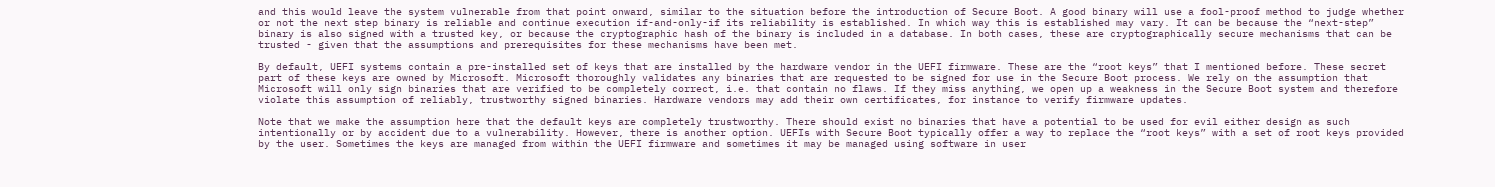and this would leave the system vulnerable from that point onward, similar to the situation before the introduction of Secure Boot. A good binary will use a fool-proof method to judge whether or not the next step binary is reliable and continue execution if-and-only-if its reliability is established. In which way this is established may vary. It can be because the “next-step” binary is also signed with a trusted key, or because the cryptographic hash of the binary is included in a database. In both cases, these are cryptographically secure mechanisms that can be trusted - given that the assumptions and prerequisites for these mechanisms have been met.

By default, UEFI systems contain a pre-installed set of keys that are installed by the hardware vendor in the UEFI firmware. These are the “root keys” that I mentioned before. These secret part of these keys are owned by Microsoft. Microsoft thoroughly validates any binaries that are requested to be signed for use in the Secure Boot process. We rely on the assumption that Microsoft will only sign binaries that are verified to be completely correct, i.e. that contain no flaws. If they miss anything, we open up a weakness in the Secure Boot system and therefore violate this assumption of reliably, trustworthy signed binaries. Hardware vendors may add their own certificates, for instance to verify firmware updates.

Note that we make the assumption here that the default keys are completely trustworthy. There should exist no binaries that have a potential to be used for evil either design as such intentionally or by accident due to a vulnerability. However, there is another option. UEFIs with Secure Boot typically offer a way to replace the “root keys” with a set of root keys provided by the user. Sometimes the keys are managed from within the UEFI firmware and sometimes it may be managed using software in user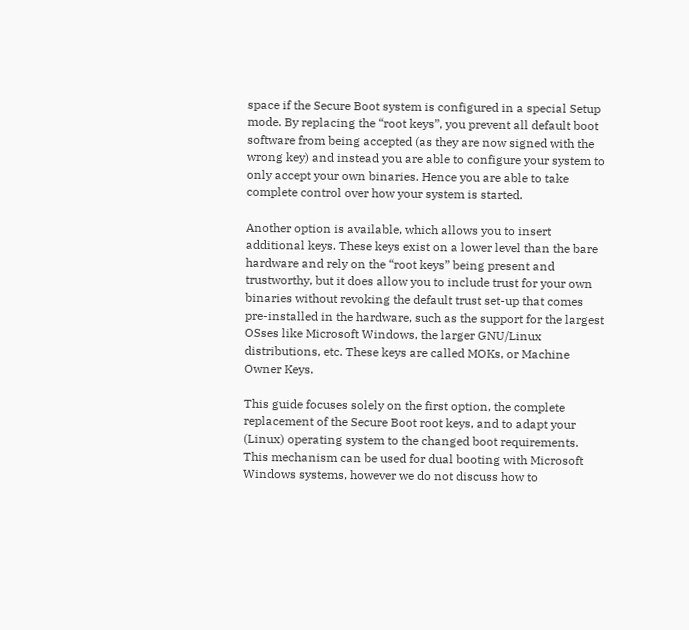space if the Secure Boot system is configured in a special Setup mode. By replacing the “root keys”, you prevent all default boot software from being accepted (as they are now signed with the wrong key) and instead you are able to configure your system to only accept your own binaries. Hence you are able to take complete control over how your system is started.

Another option is available, which allows you to insert additional keys. These keys exist on a lower level than the bare hardware and rely on the “root keys” being present and trustworthy, but it does allow you to include trust for your own binaries without revoking the default trust set-up that comes pre-installed in the hardware, such as the support for the largest OSses like Microsoft Windows, the larger GNU/Linux distributions, etc. These keys are called MOKs, or Machine Owner Keys.

This guide focuses solely on the first option, the complete replacement of the Secure Boot root keys, and to adapt your (Linux) operating system to the changed boot requirements. This mechanism can be used for dual booting with Microsoft Windows systems, however we do not discuss how to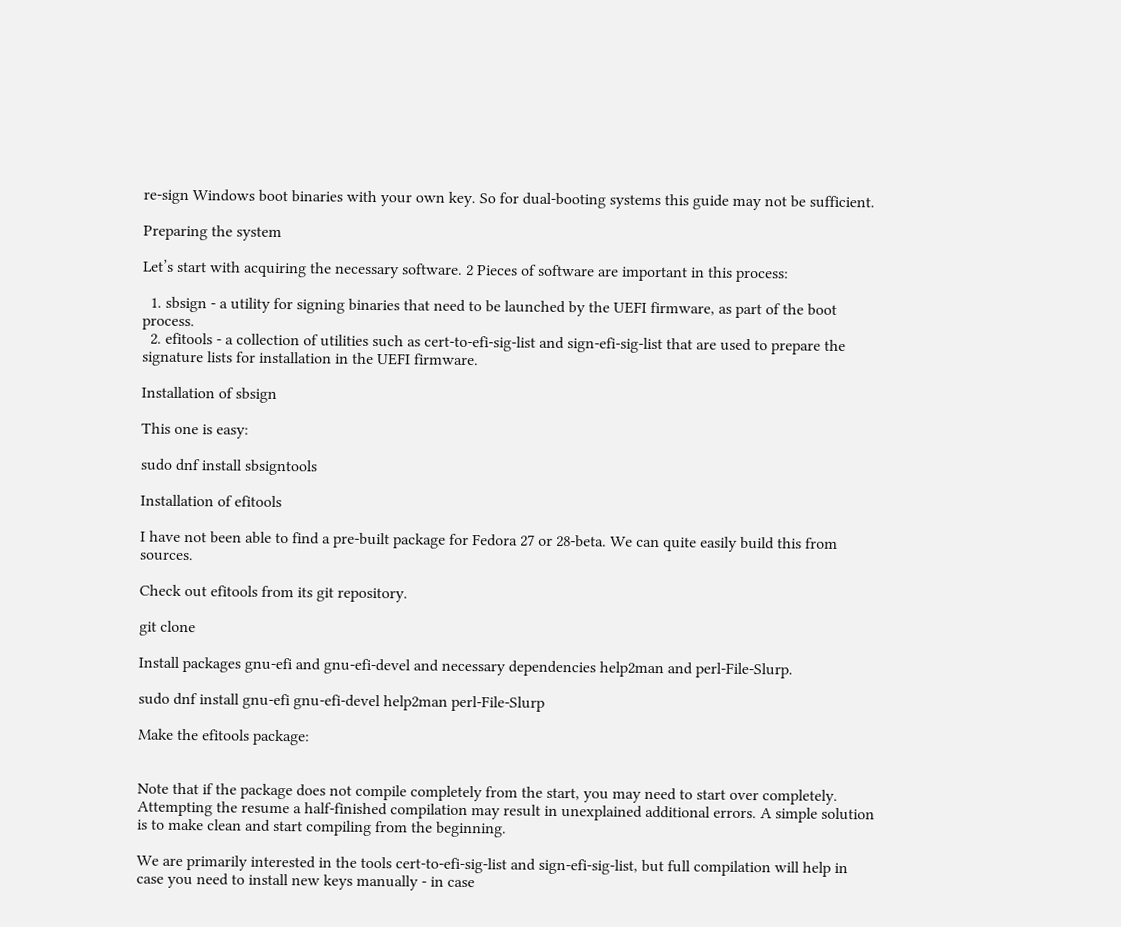re-sign Windows boot binaries with your own key. So for dual-booting systems this guide may not be sufficient.

Preparing the system

Let’s start with acquiring the necessary software. 2 Pieces of software are important in this process:

  1. sbsign - a utility for signing binaries that need to be launched by the UEFI firmware, as part of the boot process.
  2. efitools - a collection of utilities such as cert-to-efi-sig-list and sign-efi-sig-list that are used to prepare the signature lists for installation in the UEFI firmware.

Installation of sbsign

This one is easy:

sudo dnf install sbsigntools

Installation of efitools

I have not been able to find a pre-built package for Fedora 27 or 28-beta. We can quite easily build this from sources.

Check out efitools from its git repository.

git clone

Install packages gnu-efi and gnu-efi-devel and necessary dependencies help2man and perl-File-Slurp.

sudo dnf install gnu-efi gnu-efi-devel help2man perl-File-Slurp

Make the efitools package:


Note that if the package does not compile completely from the start, you may need to start over completely. Attempting the resume a half-finished compilation may result in unexplained additional errors. A simple solution is to make clean and start compiling from the beginning.

We are primarily interested in the tools cert-to-efi-sig-list and sign-efi-sig-list, but full compilation will help in case you need to install new keys manually - in case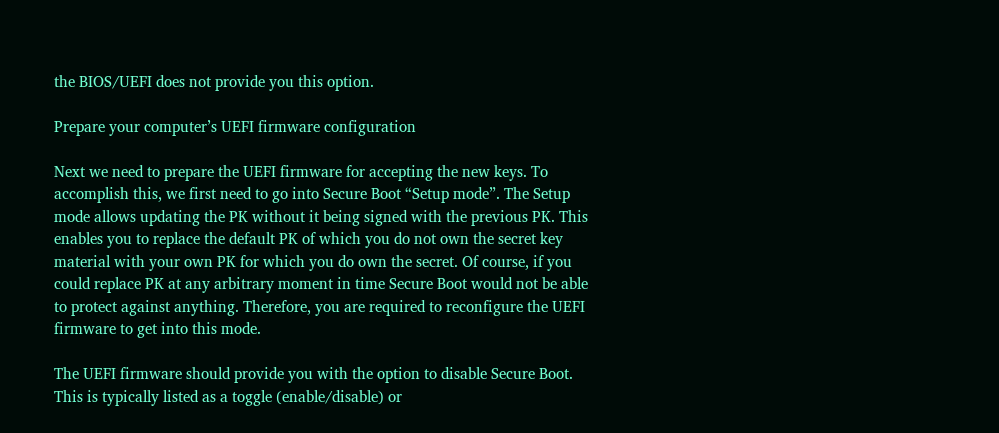the BIOS/UEFI does not provide you this option.

Prepare your computer’s UEFI firmware configuration

Next we need to prepare the UEFI firmware for accepting the new keys. To accomplish this, we first need to go into Secure Boot “Setup mode”. The Setup mode allows updating the PK without it being signed with the previous PK. This enables you to replace the default PK of which you do not own the secret key material with your own PK for which you do own the secret. Of course, if you could replace PK at any arbitrary moment in time Secure Boot would not be able to protect against anything. Therefore, you are required to reconfigure the UEFI firmware to get into this mode.

The UEFI firmware should provide you with the option to disable Secure Boot. This is typically listed as a toggle (enable/disable) or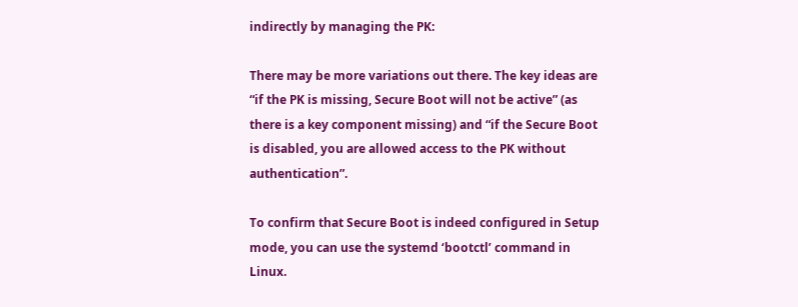indirectly by managing the PK:

There may be more variations out there. The key ideas are “if the PK is missing, Secure Boot will not be active” (as there is a key component missing) and “if the Secure Boot is disabled, you are allowed access to the PK without authentication”.

To confirm that Secure Boot is indeed configured in Setup mode, you can use the systemd ‘bootctl’ command in Linux.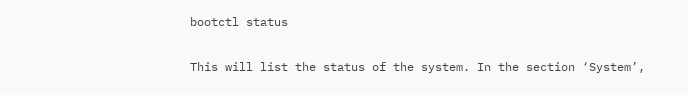bootctl status

This will list the status of the system. In the section ‘System’,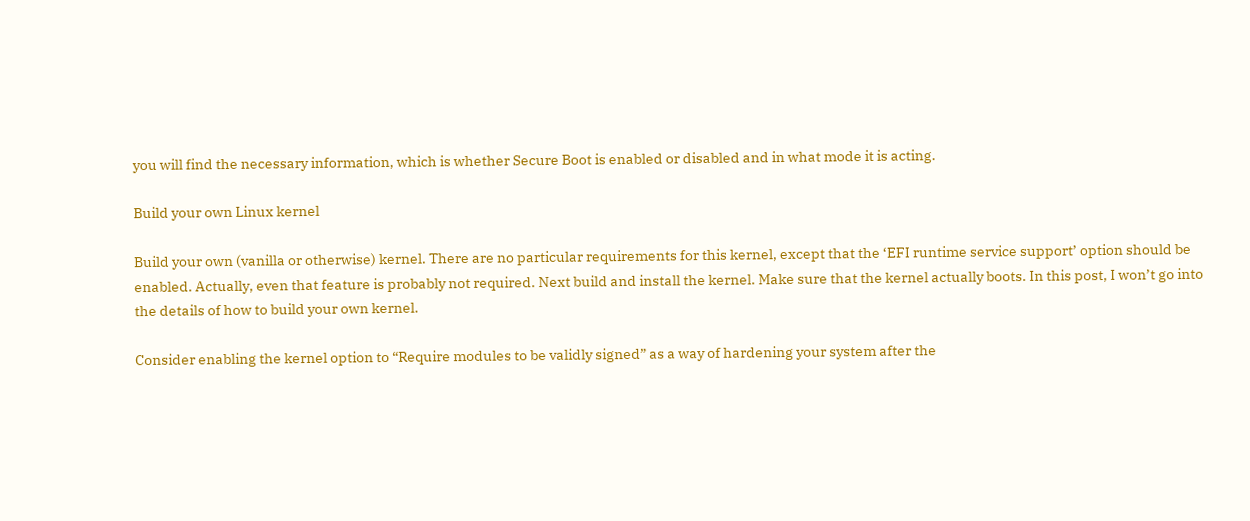you will find the necessary information, which is whether Secure Boot is enabled or disabled and in what mode it is acting.

Build your own Linux kernel

Build your own (vanilla or otherwise) kernel. There are no particular requirements for this kernel, except that the ‘EFI runtime service support’ option should be enabled. Actually, even that feature is probably not required. Next build and install the kernel. Make sure that the kernel actually boots. In this post, I won’t go into the details of how to build your own kernel.

Consider enabling the kernel option to “Require modules to be validly signed” as a way of hardening your system after the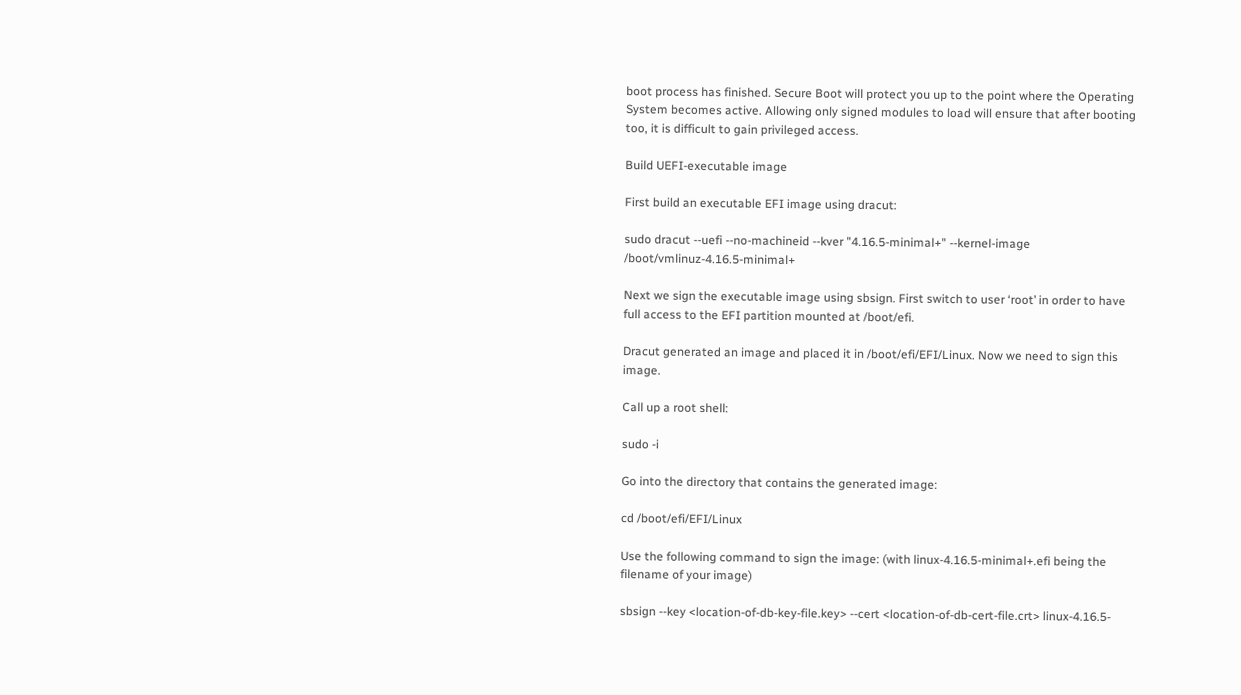boot process has finished. Secure Boot will protect you up to the point where the Operating System becomes active. Allowing only signed modules to load will ensure that after booting too, it is difficult to gain privileged access.

Build UEFI-executable image

First build an executable EFI image using dracut:

sudo dracut --uefi --no-machineid --kver "4.16.5-minimal+" --kernel-image /boot/vmlinuz-4.16.5-minimal+

Next we sign the executable image using sbsign. First switch to user ‘root’ in order to have full access to the EFI partition mounted at /boot/efi.

Dracut generated an image and placed it in /boot/efi/EFI/Linux. Now we need to sign this image.

Call up a root shell:

sudo -i

Go into the directory that contains the generated image:

cd /boot/efi/EFI/Linux

Use the following command to sign the image: (with linux-4.16.5-minimal+.efi being the filename of your image)

sbsign --key <location-of-db-key-file.key> --cert <location-of-db-cert-file.crt> linux-4.16.5-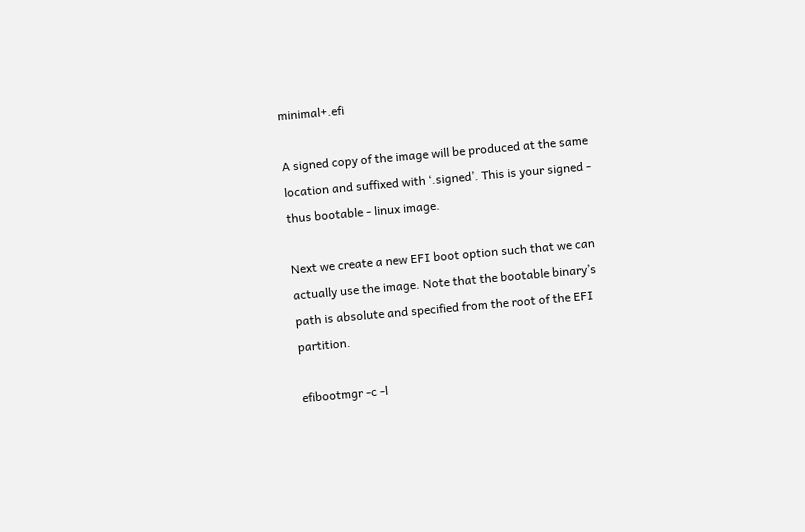minimal+.efi

A signed copy of the image will be produced at the same location and suffixed with ‘.signed’. This is your signed - thus bootable - linux image.

Next we create a new EFI boot option such that we can actually use the image. Note that the bootable binary’s path is absolute and specified from the root of the EFI partition.

efibootmgr -c -l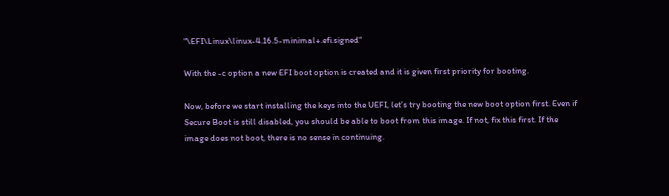"\EFI\Linux\linux-4.16.5-minimal+.efi.signed"

With the -c option a new EFI boot option is created and it is given first priority for booting.

Now, before we start installing the keys into the UEFI, let’s try booting the new boot option first. Even if Secure Boot is still disabled, you should be able to boot from this image. If not, fix this first. If the image does not boot, there is no sense in continuing.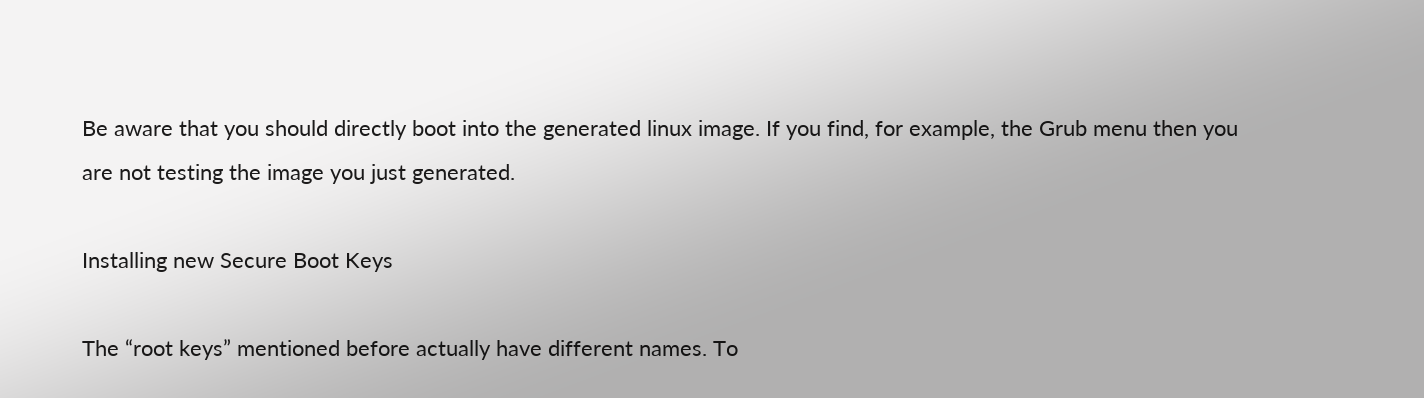Be aware that you should directly boot into the generated linux image. If you find, for example, the Grub menu then you are not testing the image you just generated.

Installing new Secure Boot Keys

The “root keys” mentioned before actually have different names. To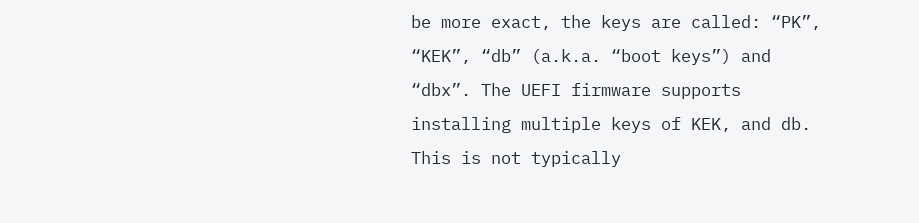be more exact, the keys are called: “PK”, “KEK”, “db” (a.k.a. “boot keys”) and “dbx”. The UEFI firmware supports installing multiple keys of KEK, and db. This is not typically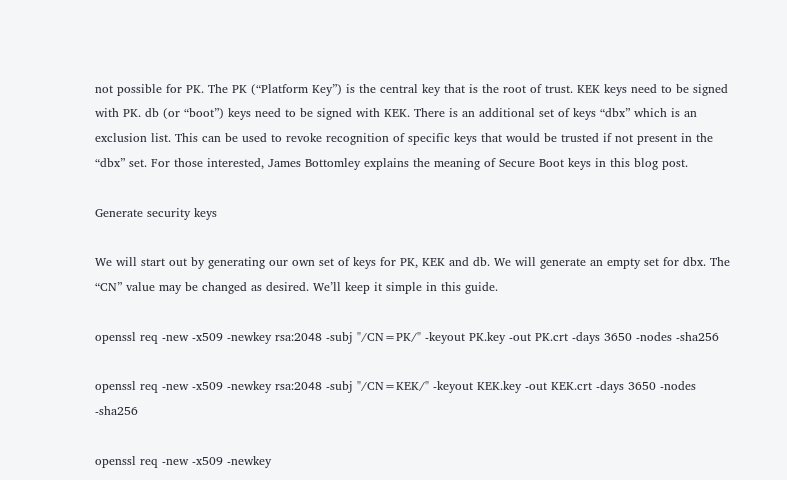not possible for PK. The PK (“Platform Key”) is the central key that is the root of trust. KEK keys need to be signed with PK. db (or “boot”) keys need to be signed with KEK. There is an additional set of keys “dbx” which is an exclusion list. This can be used to revoke recognition of specific keys that would be trusted if not present in the “dbx” set. For those interested, James Bottomley explains the meaning of Secure Boot keys in this blog post.

Generate security keys

We will start out by generating our own set of keys for PK, KEK and db. We will generate an empty set for dbx. The “CN” value may be changed as desired. We’ll keep it simple in this guide.

openssl req -new -x509 -newkey rsa:2048 -subj "/CN=PK/" -keyout PK.key -out PK.crt -days 3650 -nodes -sha256

openssl req -new -x509 -newkey rsa:2048 -subj "/CN=KEK/" -keyout KEK.key -out KEK.crt -days 3650 -nodes -sha256

openssl req -new -x509 -newkey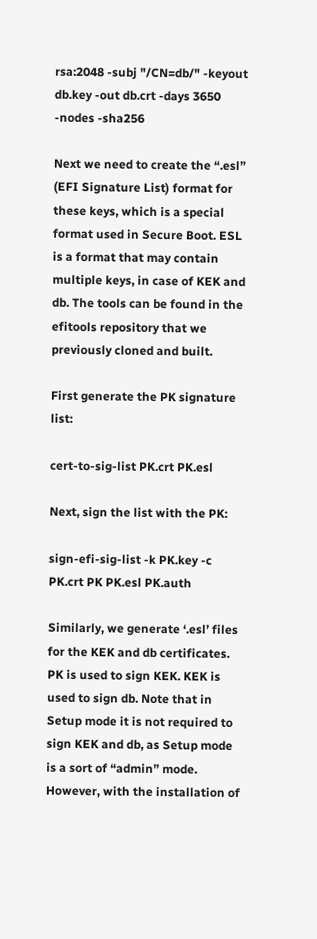rsa:2048 -subj "/CN=db/" -keyout db.key -out db.crt -days 3650 -nodes -sha256

Next we need to create the “.esl” (EFI Signature List) format for these keys, which is a special format used in Secure Boot. ESL is a format that may contain multiple keys, in case of KEK and db. The tools can be found in the efitools repository that we previously cloned and built.

First generate the PK signature list:

cert-to-sig-list PK.crt PK.esl

Next, sign the list with the PK:

sign-efi-sig-list -k PK.key -c PK.crt PK PK.esl PK.auth

Similarly, we generate ‘.esl’ files for the KEK and db certificates. PK is used to sign KEK. KEK is used to sign db. Note that in Setup mode it is not required to sign KEK and db, as Setup mode is a sort of “admin” mode. However, with the installation of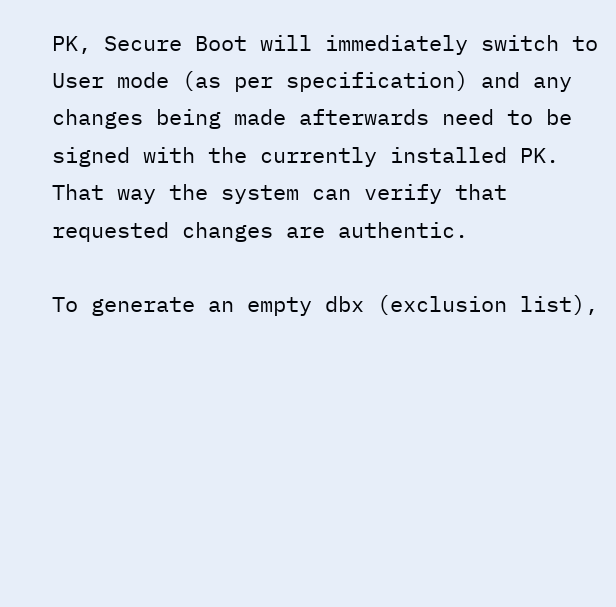PK, Secure Boot will immediately switch to User mode (as per specification) and any changes being made afterwards need to be signed with the currently installed PK. That way the system can verify that requested changes are authentic.

To generate an empty dbx (exclusion list),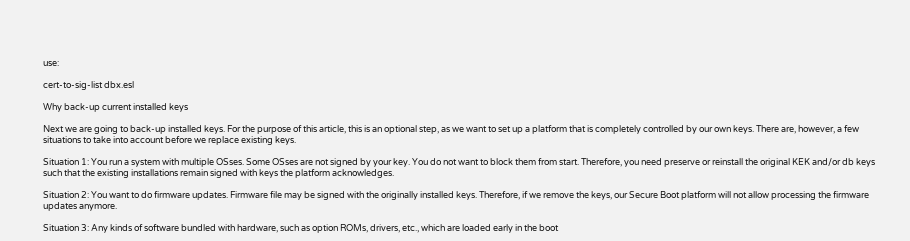use:

cert-to-sig-list dbx.esl

Why back-up current installed keys

Next we are going to back-up installed keys. For the purpose of this article, this is an optional step, as we want to set up a platform that is completely controlled by our own keys. There are, however, a few situations to take into account before we replace existing keys.

Situation 1: You run a system with multiple OSses. Some OSses are not signed by your key. You do not want to block them from start. Therefore, you need preserve or reinstall the original KEK and/or db keys such that the existing installations remain signed with keys the platform acknowledges.

Situation 2: You want to do firmware updates. Firmware file may be signed with the originally installed keys. Therefore, if we remove the keys, our Secure Boot platform will not allow processing the firmware updates anymore.

Situation 3: Any kinds of software bundled with hardware, such as option ROMs, drivers, etc., which are loaded early in the boot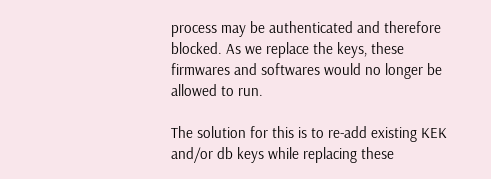process may be authenticated and therefore blocked. As we replace the keys, these firmwares and softwares would no longer be allowed to run.

The solution for this is to re-add existing KEK and/or db keys while replacing these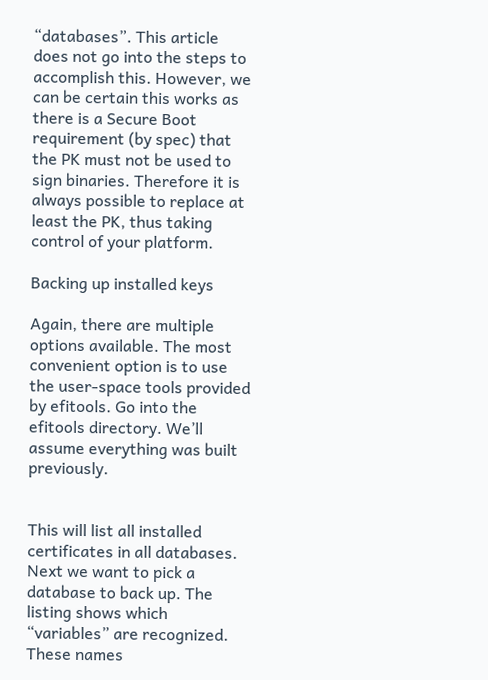“databases”. This article does not go into the steps to accomplish this. However, we can be certain this works as there is a Secure Boot requirement (by spec) that the PK must not be used to sign binaries. Therefore it is always possible to replace at least the PK, thus taking control of your platform.

Backing up installed keys

Again, there are multiple options available. The most convenient option is to use the user-space tools provided by efitools. Go into the efitools directory. We’ll assume everything was built previously.


This will list all installed certificates in all databases. Next we want to pick a database to back up. The listing shows which “variables” are recognized. These names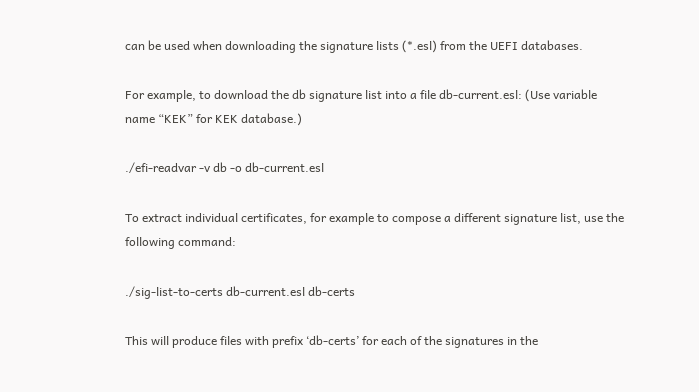can be used when downloading the signature lists (*.esl) from the UEFI databases.

For example, to download the db signature list into a file db-current.esl: (Use variable name “KEK” for KEK database.)

./efi-readvar -v db -o db-current.esl

To extract individual certificates, for example to compose a different signature list, use the following command:

./sig-list-to-certs db-current.esl db-certs

This will produce files with prefix ‘db-certs’ for each of the signatures in the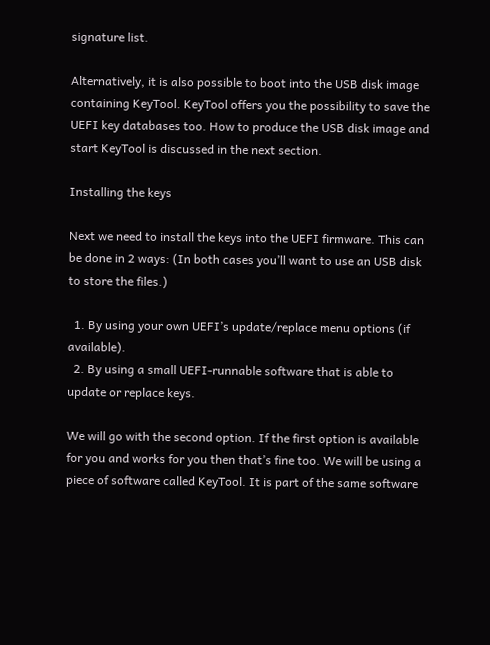signature list.

Alternatively, it is also possible to boot into the USB disk image containing KeyTool. KeyTool offers you the possibility to save the UEFI key databases too. How to produce the USB disk image and start KeyTool is discussed in the next section.

Installing the keys

Next we need to install the keys into the UEFI firmware. This can be done in 2 ways: (In both cases you’ll want to use an USB disk to store the files.)

  1. By using your own UEFI’s update/replace menu options (if available).
  2. By using a small UEFI-runnable software that is able to update or replace keys.

We will go with the second option. If the first option is available for you and works for you then that’s fine too. We will be using a piece of software called KeyTool. It is part of the same software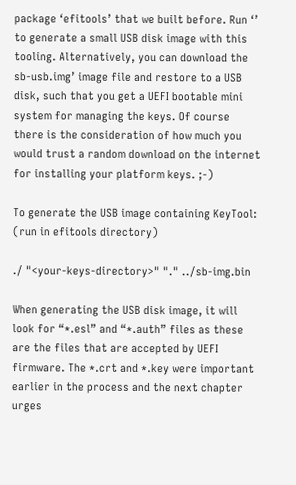package ‘efitools’ that we built before. Run ‘’ to generate a small USB disk image with this tooling. Alternatively, you can download the sb-usb.img’ image file and restore to a USB disk, such that you get a UEFI bootable mini system for managing the keys. Of course there is the consideration of how much you would trust a random download on the internet for installing your platform keys. ;-)

To generate the USB image containing KeyTool: (run in efitools directory)

./ "<your-keys-directory>" "." ../sb-img.bin

When generating the USB disk image, it will look for “*.esl” and “*.auth” files as these are the files that are accepted by UEFI firmware. The *.crt and *.key were important earlier in the process and the next chapter urges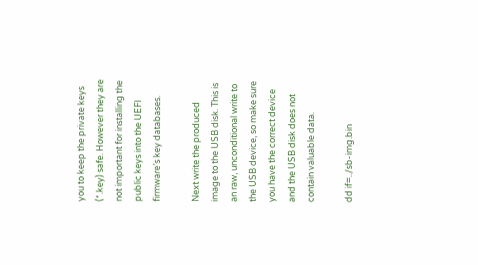you to keep the private keys (*.key) safe. However they are not important for installing the public keys into the UEFI firmware’s key databases.

Next write the produced image to the USB disk. This is an raw, unconditional write to the USB device, so make sure you have the correct device and the USB disk does not contain valuable data.

dd if=../sb-img.bin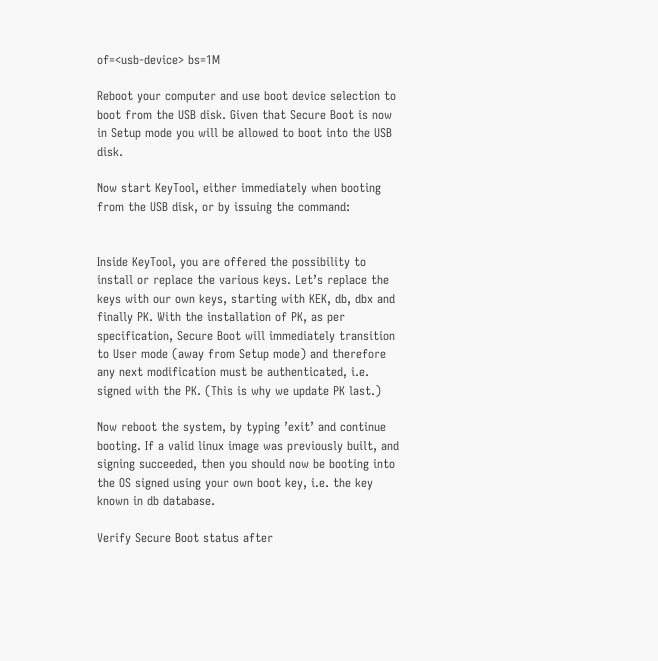of=<usb-device> bs=1M

Reboot your computer and use boot device selection to boot from the USB disk. Given that Secure Boot is now in Setup mode you will be allowed to boot into the USB disk.

Now start KeyTool, either immediately when booting from the USB disk, or by issuing the command:


Inside KeyTool, you are offered the possibility to install or replace the various keys. Let’s replace the keys with our own keys, starting with KEK, db, dbx and finally PK. With the installation of PK, as per specification, Secure Boot will immediately transition to User mode (away from Setup mode) and therefore any next modification must be authenticated, i.e. signed with the PK. (This is why we update PK last.)

Now reboot the system, by typing ’exit’ and continue booting. If a valid linux image was previously built, and signing succeeded, then you should now be booting into the OS signed using your own boot key, i.e. the key known in db database.

Verify Secure Boot status after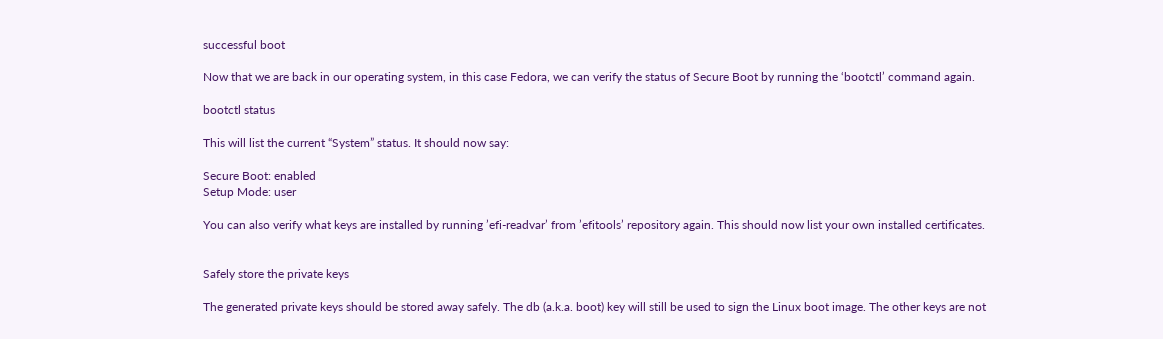successful boot

Now that we are back in our operating system, in this case Fedora, we can verify the status of Secure Boot by running the ‘bootctl’ command again.

bootctl status

This will list the current “System” status. It should now say:

Secure Boot: enabled
Setup Mode: user

You can also verify what keys are installed by running ’efi-readvar’ from ’efitools’ repository again. This should now list your own installed certificates.


Safely store the private keys

The generated private keys should be stored away safely. The db (a.k.a. boot) key will still be used to sign the Linux boot image. The other keys are not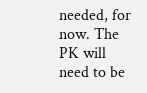needed, for now. The PK will need to be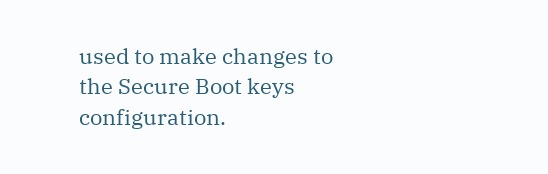used to make changes to the Secure Boot keys configuration.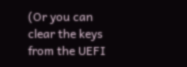(Or you can clear the keys from the UEFI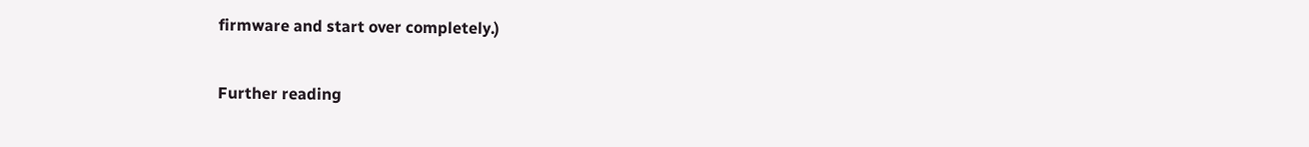firmware and start over completely.)

Further reading